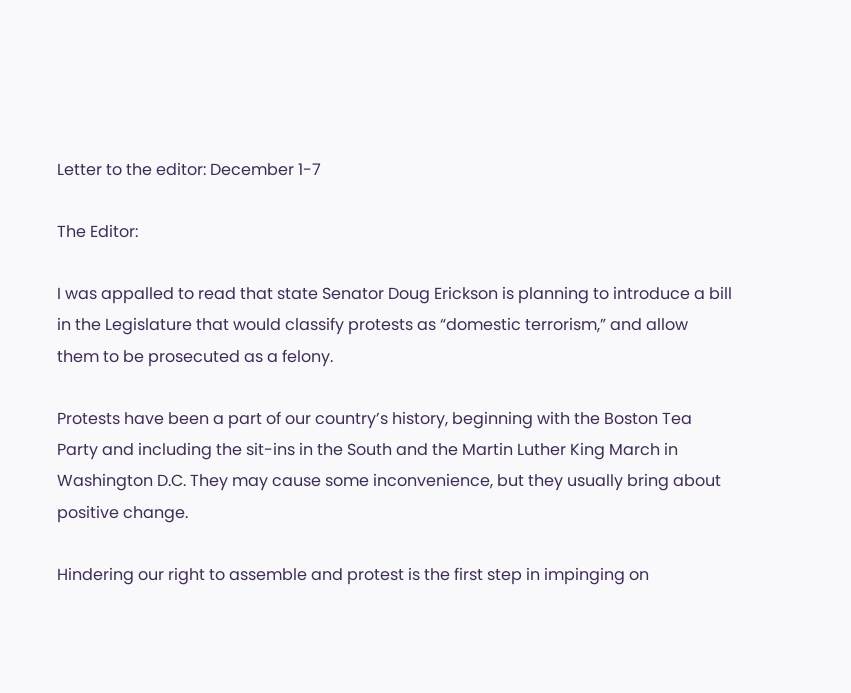Letter to the editor: December 1-7

The Editor:

I was appalled to read that state Senator Doug Erickson is planning to introduce a bill in the Legislature that would classify protests as “domestic terrorism,” and allow them to be prosecuted as a felony.

Protests have been a part of our country’s history, beginning with the Boston Tea Party and including the sit-ins in the South and the Martin Luther King March in Washington D.C. They may cause some inconvenience, but they usually bring about positive change.

Hindering our right to assemble and protest is the first step in impinging on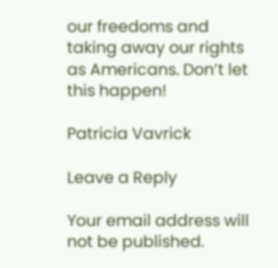our freedoms and taking away our rights as Americans. Don’t let this happen!

Patricia Vavrick

Leave a Reply

Your email address will not be published.